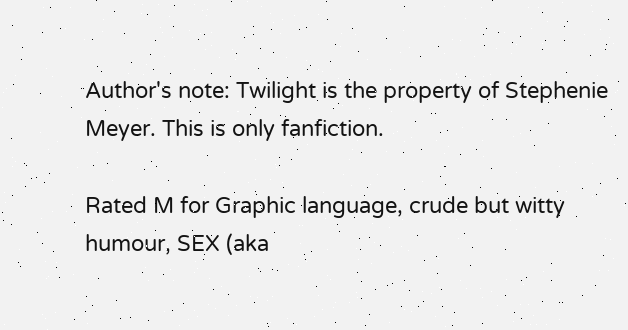Author's note: Twilight is the property of Stephenie Meyer. This is only fanfiction.

Rated M for Graphic language, crude but witty humour, SEX (aka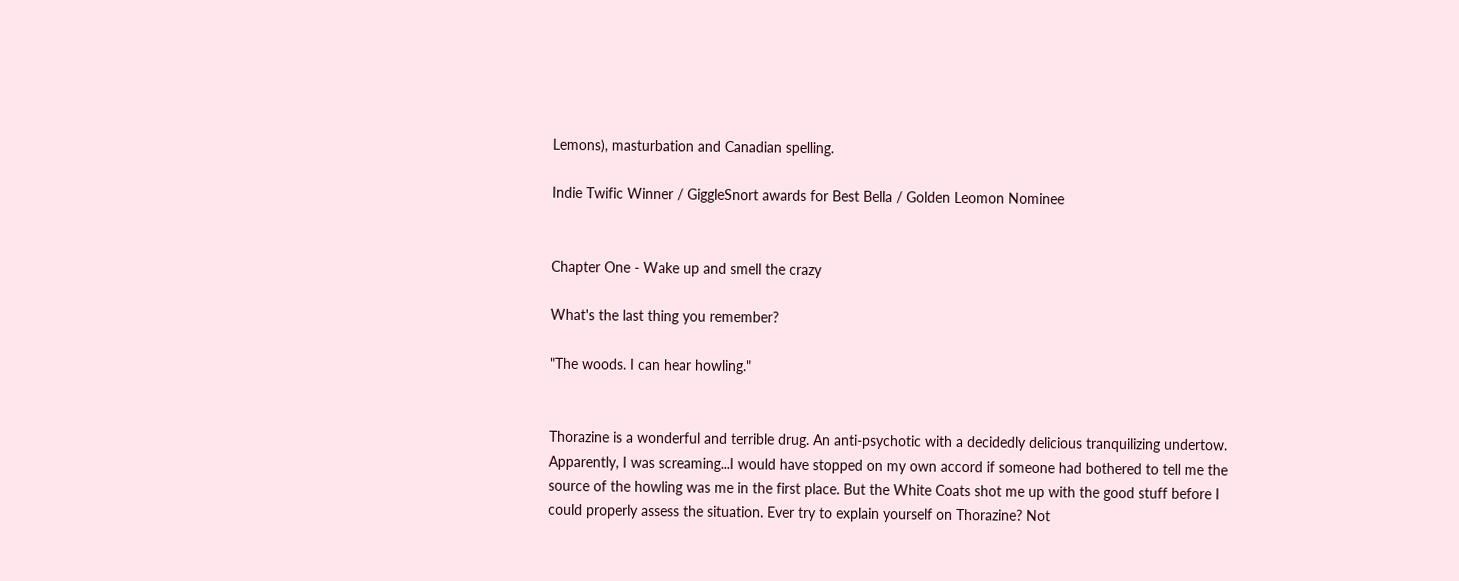Lemons), masturbation and Canadian spelling.

Indie Twific Winner / GiggleSnort awards for Best Bella / Golden Leomon Nominee


Chapter One - Wake up and smell the crazy

What's the last thing you remember?

"The woods. I can hear howling."


Thorazine is a wonderful and terrible drug. An anti-psychotic with a decidedly delicious tranquilizing undertow. Apparently, I was screaming...I would have stopped on my own accord if someone had bothered to tell me the source of the howling was me in the first place. But the White Coats shot me up with the good stuff before I could properly assess the situation. Ever try to explain yourself on Thorazine? Not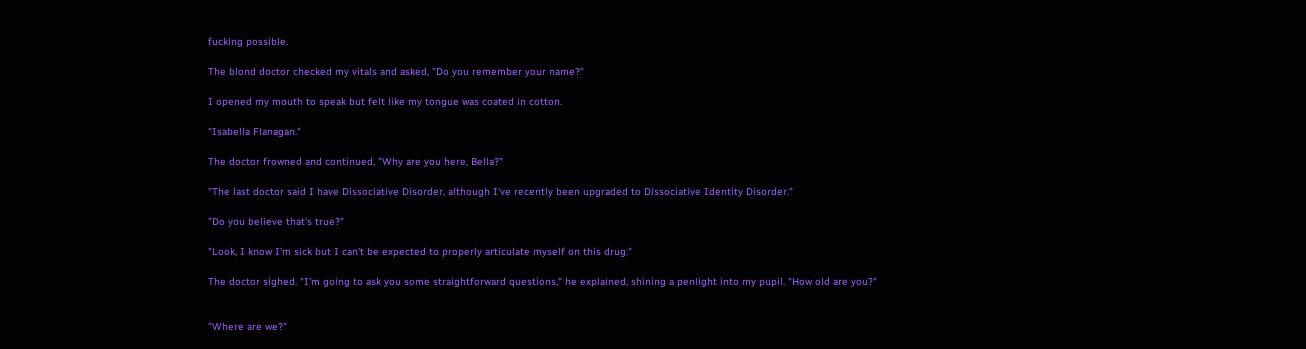fucking possible.

The blond doctor checked my vitals and asked, "Do you remember your name?"

I opened my mouth to speak but felt like my tongue was coated in cotton.

"Isabella Flanagan."

The doctor frowned and continued, "Why are you here, Bella?"

"The last doctor said I have Dissociative Disorder, although I've recently been upgraded to Dissociative Identity Disorder."

"Do you believe that's true?"

"Look, I know I'm sick but I can't be expected to properly articulate myself on this drug."

The doctor sighed. "I'm going to ask you some straightforward questions," he explained, shining a penlight into my pupil. "How old are you?"


"Where are we?"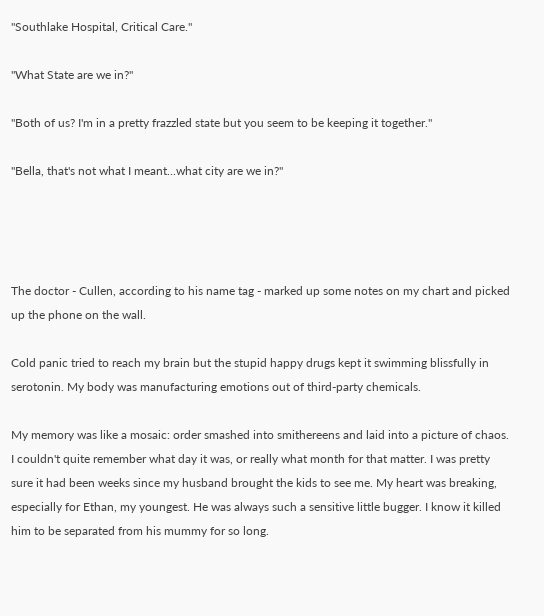"Southlake Hospital, Critical Care."

"What State are we in?"

"Both of us? I'm in a pretty frazzled state but you seem to be keeping it together."

"Bella, that's not what I meant...what city are we in?"




The doctor - Cullen, according to his name tag - marked up some notes on my chart and picked up the phone on the wall.

Cold panic tried to reach my brain but the stupid happy drugs kept it swimming blissfully in serotonin. My body was manufacturing emotions out of third-party chemicals.

My memory was like a mosaic: order smashed into smithereens and laid into a picture of chaos. I couldn't quite remember what day it was, or really what month for that matter. I was pretty sure it had been weeks since my husband brought the kids to see me. My heart was breaking, especially for Ethan, my youngest. He was always such a sensitive little bugger. I know it killed him to be separated from his mummy for so long.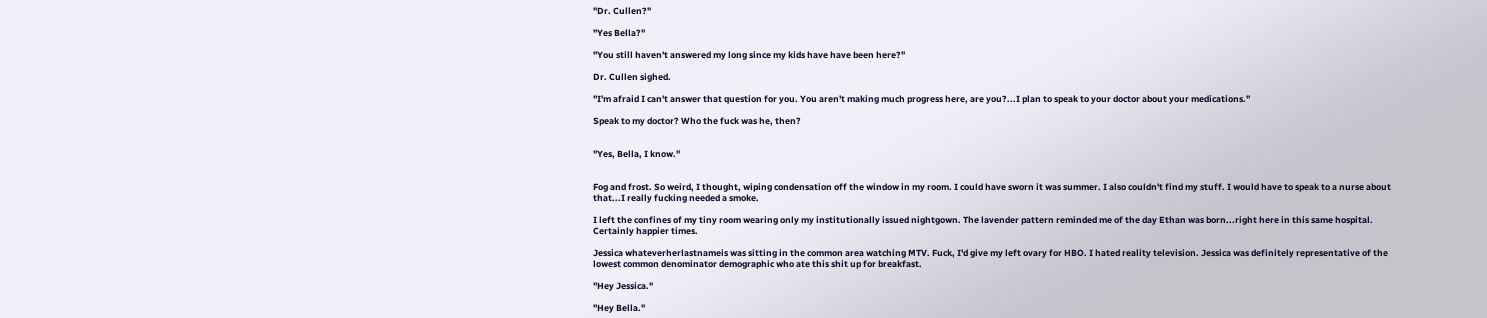"Dr. Cullen?"

"Yes Bella?"

"You still haven't answered my long since my kids have have been here?"

Dr. Cullen sighed.

"I'm afraid I can't answer that question for you. You aren't making much progress here, are you?...I plan to speak to your doctor about your medications."

Speak to my doctor? Who the fuck was he, then?


"Yes, Bella, I know."


Fog and frost. So weird, I thought, wiping condensation off the window in my room. I could have sworn it was summer. I also couldn't find my stuff. I would have to speak to a nurse about that...I really fucking needed a smoke.

I left the confines of my tiny room wearing only my institutionally issued nightgown. The lavender pattern reminded me of the day Ethan was born...right here in this same hospital. Certainly happier times.

Jessica whateverherlastnameis was sitting in the common area watching MTV. Fuck, I'd give my left ovary for HBO. I hated reality television. Jessica was definitely representative of the lowest common denominator demographic who ate this shit up for breakfast.

"Hey Jessica."

"Hey Bella."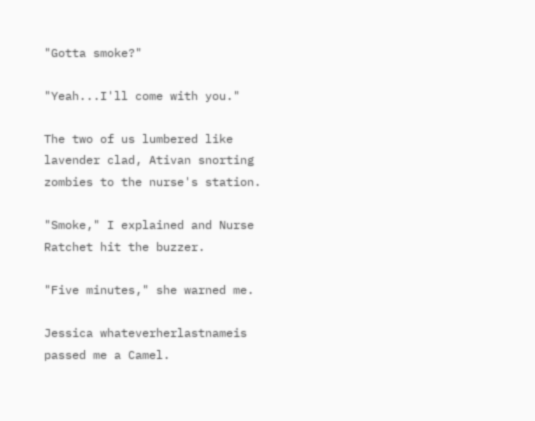"Gotta smoke?"

"Yeah...I'll come with you."

The two of us lumbered like lavender clad, Ativan snorting zombies to the nurse's station.

"Smoke," I explained and Nurse Ratchet hit the buzzer.

"Five minutes," she warned me.

Jessica whateverherlastnameis passed me a Camel.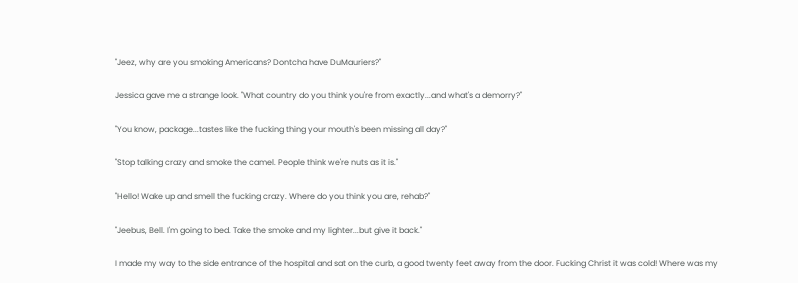"Jeez, why are you smoking Americans? Dontcha have DuMauriers?"

Jessica gave me a strange look. "What country do you think you're from exactly...and what's a demorry?"

"You know, package...tastes like the fucking thing your mouth's been missing all day?"

"Stop talking crazy and smoke the camel. People think we're nuts as it is."

"Hello! Wake up and smell the fucking crazy. Where do you think you are, rehab?"

"Jeebus, Bell. I'm going to bed. Take the smoke and my lighter...but give it back."

I made my way to the side entrance of the hospital and sat on the curb, a good twenty feet away from the door. Fucking Christ it was cold! Where was my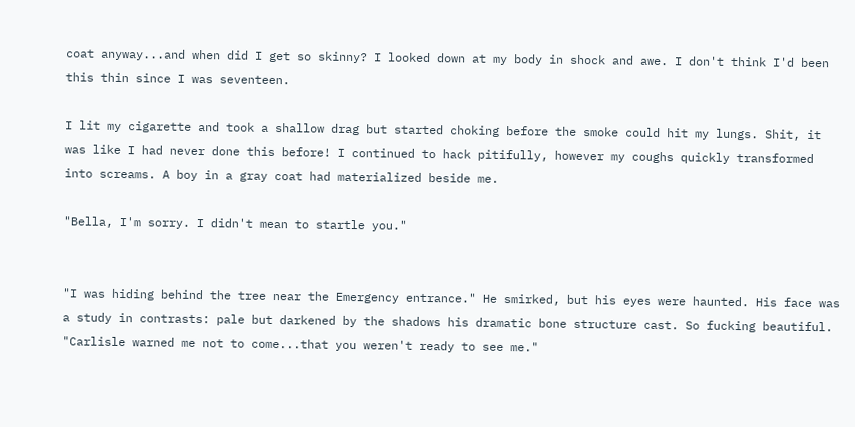coat anyway...and when did I get so skinny? I looked down at my body in shock and awe. I don't think I'd been this thin since I was seventeen.

I lit my cigarette and took a shallow drag but started choking before the smoke could hit my lungs. Shit, it was like I had never done this before! I continued to hack pitifully, however my coughs quickly transformed into screams. A boy in a gray coat had materialized beside me.

"Bella, I'm sorry. I didn't mean to startle you."


"I was hiding behind the tree near the Emergency entrance." He smirked, but his eyes were haunted. His face was a study in contrasts: pale but darkened by the shadows his dramatic bone structure cast. So fucking beautiful. "Carlisle warned me not to come...that you weren't ready to see me."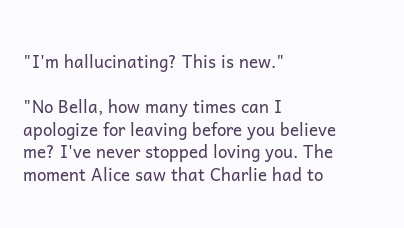"I'm hallucinating? This is new."

"No Bella, how many times can I apologize for leaving before you believe me? I've never stopped loving you. The moment Alice saw that Charlie had to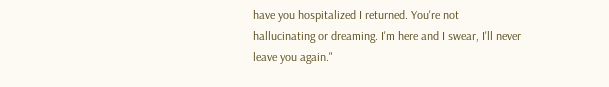have you hospitalized I returned. You're not hallucinating or dreaming. I'm here and I swear, I'll never leave you again."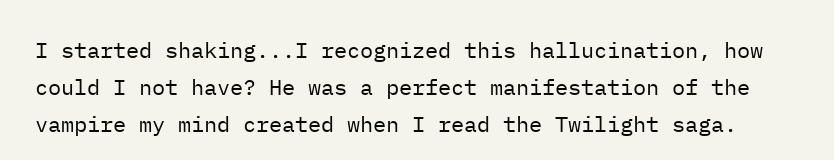I started shaking...I recognized this hallucination, how could I not have? He was a perfect manifestation of the vampire my mind created when I read the Twilight saga.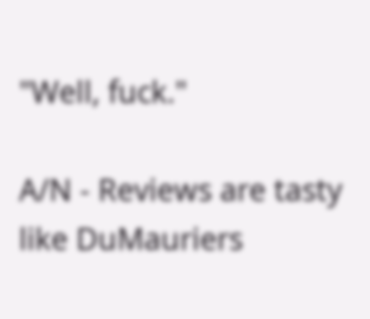"Well, fuck."

A/N - Reviews are tasty like DuMauriers